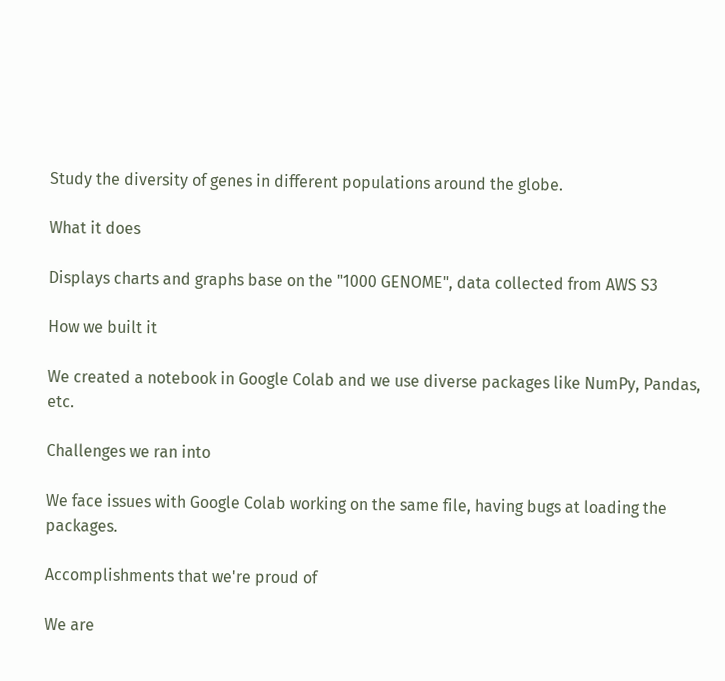Study the diversity of genes in different populations around the globe.

What it does

Displays charts and graphs base on the "1000 GENOME", data collected from AWS S3

How we built it

We created a notebook in Google Colab and we use diverse packages like NumPy, Pandas, etc.

Challenges we ran into

We face issues with Google Colab working on the same file, having bugs at loading the packages.

Accomplishments that we're proud of

We are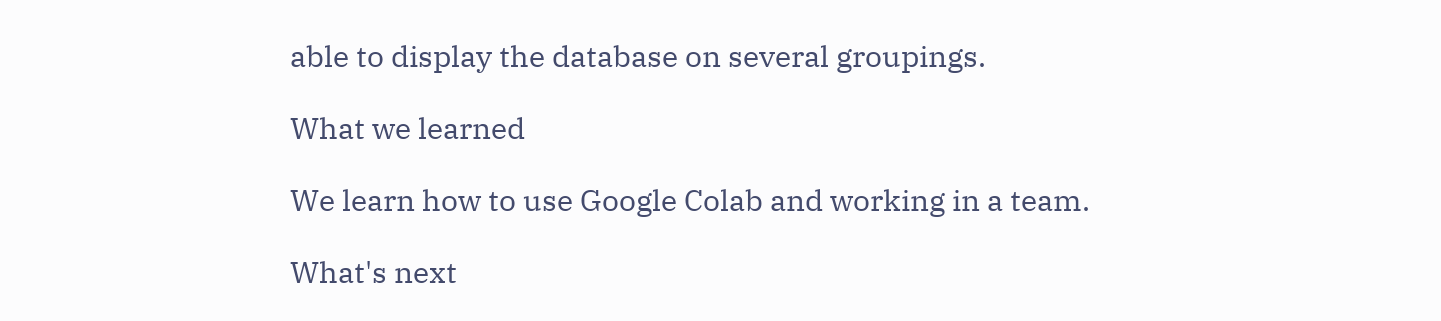able to display the database on several groupings.

What we learned

We learn how to use Google Colab and working in a team.

What's next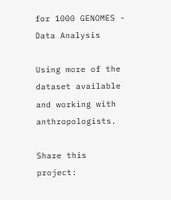for 1000 GENOMES - Data Analysis

Using more of the dataset available and working with anthropologists.

Share this project: